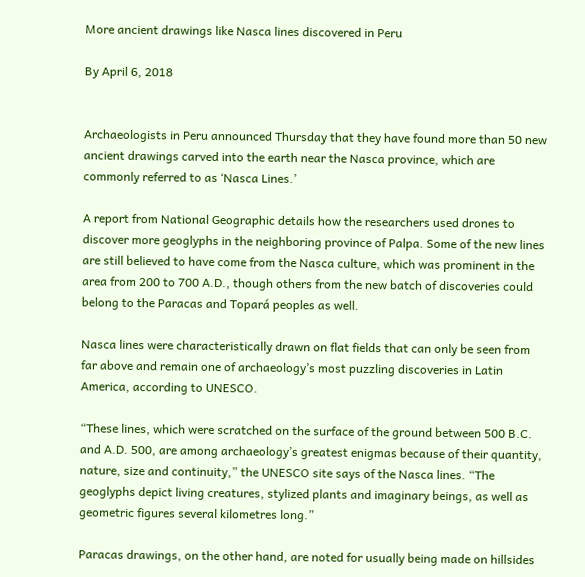More ancient drawings like Nasca lines discovered in Peru

By April 6, 2018


Archaeologists in Peru announced Thursday that they have found more than 50 new ancient drawings carved into the earth near the Nasca province, which are commonly referred to as ‘Nasca Lines.’

A report from National Geographic details how the researchers used drones to discover more geoglyphs in the neighboring province of Palpa. Some of the new lines are still believed to have come from the Nasca culture, which was prominent in the area from 200 to 700 A.D., though others from the new batch of discoveries could belong to the Paracas and Topará peoples as well.

Nasca lines were characteristically drawn on flat fields that can only be seen from far above and remain one of archaeology’s most puzzling discoveries in Latin America, according to UNESCO.

“These lines, which were scratched on the surface of the ground between 500 B.C. and A.D. 500, are among archaeology’s greatest enigmas because of their quantity, nature, size and continuity,” the UNESCO site says of the Nasca lines. “The geoglyphs depict living creatures, stylized plants and imaginary beings, as well as geometric figures several kilometres long.”

Paracas drawings, on the other hand, are noted for usually being made on hillsides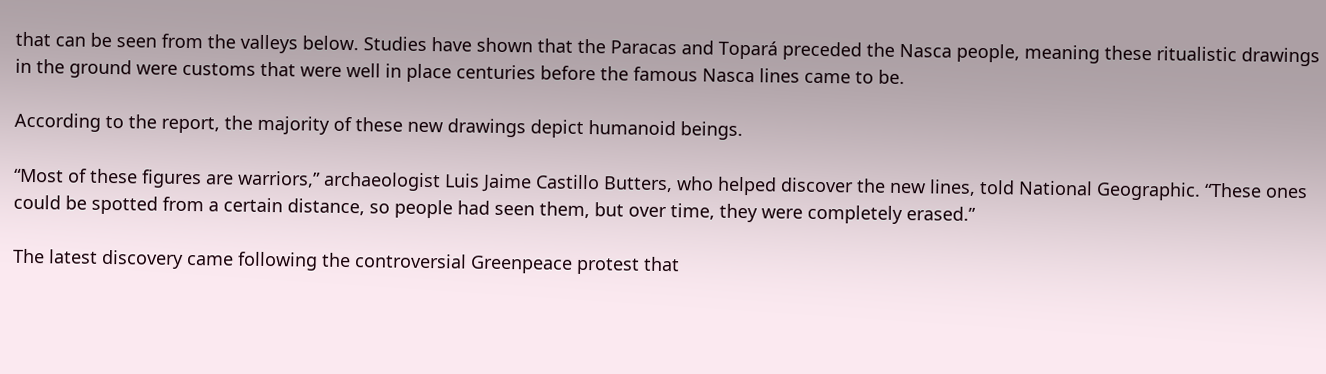that can be seen from the valleys below. Studies have shown that the Paracas and Topará preceded the Nasca people, meaning these ritualistic drawings in the ground were customs that were well in place centuries before the famous Nasca lines came to be.

According to the report, the majority of these new drawings depict humanoid beings.

“Most of these figures are warriors,” archaeologist Luis Jaime Castillo Butters, who helped discover the new lines, told National Geographic. “These ones could be spotted from a certain distance, so people had seen them, but over time, they were completely erased.”

The latest discovery came following the controversial Greenpeace protest that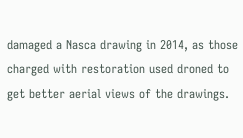damaged a Nasca drawing in 2014, as those charged with restoration used droned to get better aerial views of the drawings.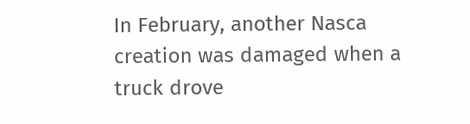In February, another Nasca creation was damaged when a truck drove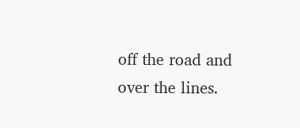off the road and over the lines.